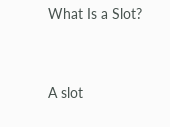What Is a Slot?


A slot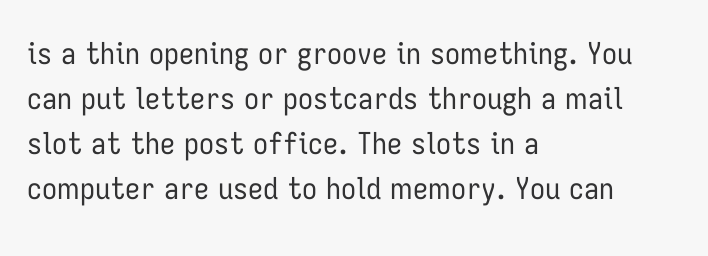is a thin opening or groove in something. You can put letters or postcards through a mail slot at the post office. The slots in a computer are used to hold memory. You can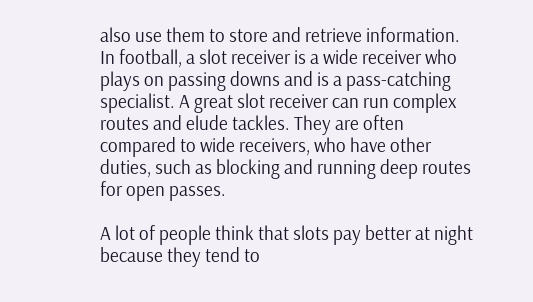also use them to store and retrieve information. In football, a slot receiver is a wide receiver who plays on passing downs and is a pass-catching specialist. A great slot receiver can run complex routes and elude tackles. They are often compared to wide receivers, who have other duties, such as blocking and running deep routes for open passes.

A lot of people think that slots pay better at night because they tend to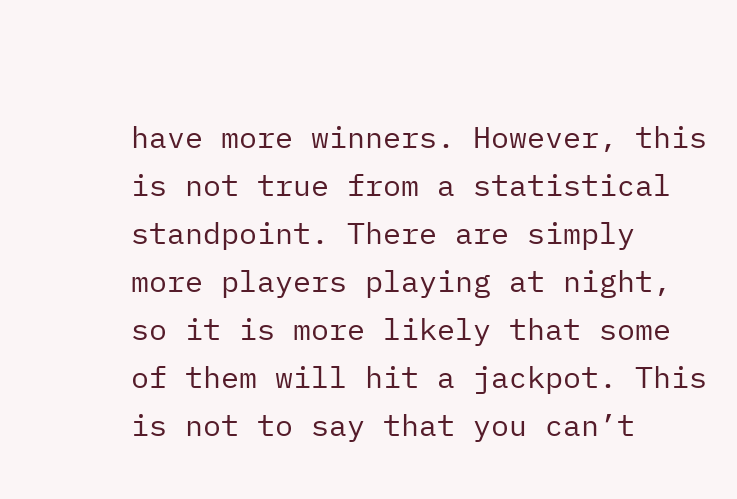have more winners. However, this is not true from a statistical standpoint. There are simply more players playing at night, so it is more likely that some of them will hit a jackpot. This is not to say that you can’t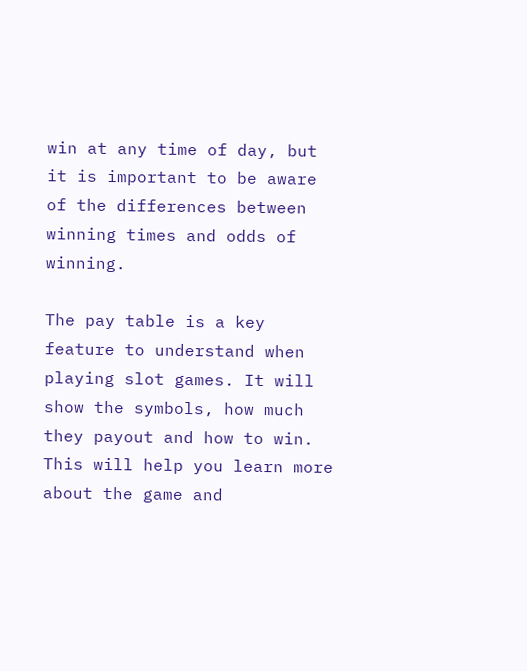win at any time of day, but it is important to be aware of the differences between winning times and odds of winning.

The pay table is a key feature to understand when playing slot games. It will show the symbols, how much they payout and how to win. This will help you learn more about the game and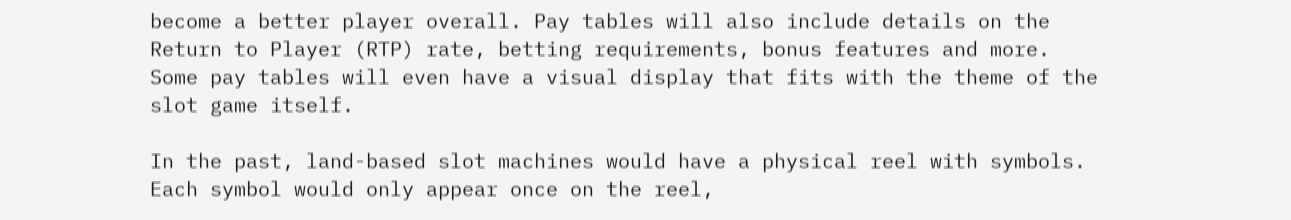become a better player overall. Pay tables will also include details on the Return to Player (RTP) rate, betting requirements, bonus features and more. Some pay tables will even have a visual display that fits with the theme of the slot game itself.

In the past, land-based slot machines would have a physical reel with symbols. Each symbol would only appear once on the reel,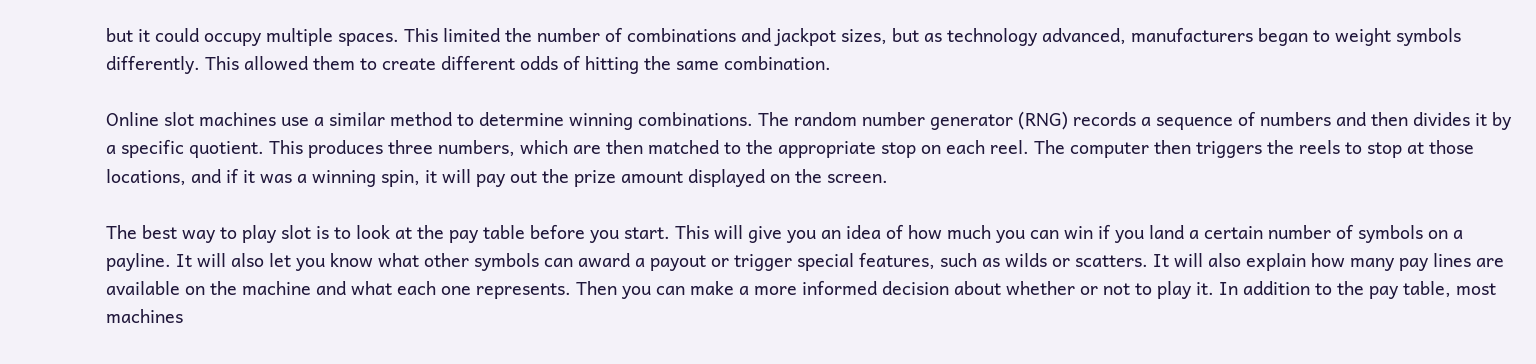but it could occupy multiple spaces. This limited the number of combinations and jackpot sizes, but as technology advanced, manufacturers began to weight symbols differently. This allowed them to create different odds of hitting the same combination.

Online slot machines use a similar method to determine winning combinations. The random number generator (RNG) records a sequence of numbers and then divides it by a specific quotient. This produces three numbers, which are then matched to the appropriate stop on each reel. The computer then triggers the reels to stop at those locations, and if it was a winning spin, it will pay out the prize amount displayed on the screen.

The best way to play slot is to look at the pay table before you start. This will give you an idea of how much you can win if you land a certain number of symbols on a payline. It will also let you know what other symbols can award a payout or trigger special features, such as wilds or scatters. It will also explain how many pay lines are available on the machine and what each one represents. Then you can make a more informed decision about whether or not to play it. In addition to the pay table, most machines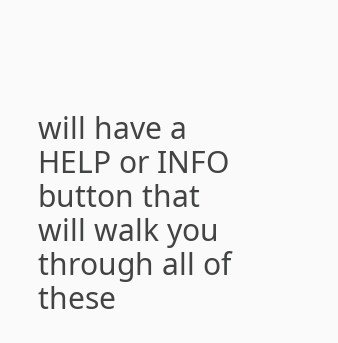will have a HELP or INFO button that will walk you through all of these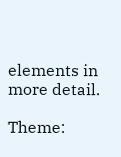elements in more detail.

Theme: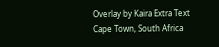Overlay by Kaira Extra Text
Cape Town, South Africa